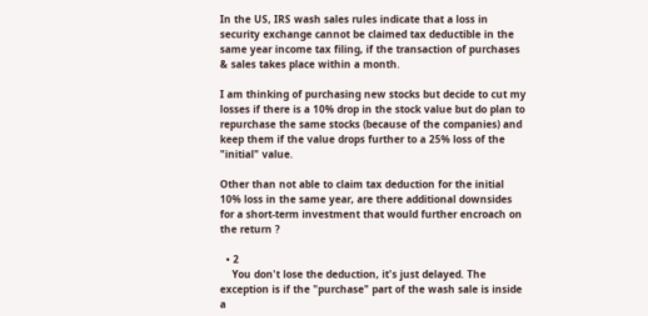In the US, IRS wash sales rules indicate that a loss in security exchange cannot be claimed tax deductible in the same year income tax filing, if the transaction of purchases & sales takes place within a month.

I am thinking of purchasing new stocks but decide to cut my losses if there is a 10% drop in the stock value but do plan to repurchase the same stocks (because of the companies) and keep them if the value drops further to a 25% loss of the "initial" value.

Other than not able to claim tax deduction for the initial 10% loss in the same year, are there additional downsides for a short-term investment that would further encroach on the return ?

  • 2
    You don't lose the deduction, it's just delayed. The exception is if the "purchase" part of the wash sale is inside a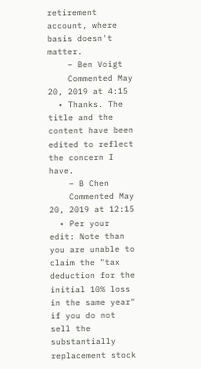retirement account, where basis doesn't matter.
    – Ben Voigt
    Commented May 20, 2019 at 4:15
  • Thanks. The title and the content have been edited to reflect the concern I have.
    – B Chen
    Commented May 20, 2019 at 12:15
  • Per your edit: Note than you are unable to claim the "tax deduction for the initial 10% loss in the same year" if you do not sell the substantially replacement stock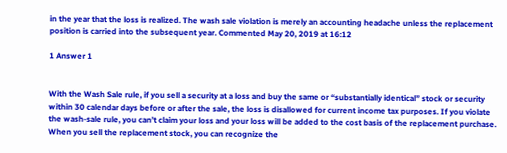in the year that the loss is realized. The wash sale violation is merely an accounting headache unless the replacement position is carried into the subsequent year. Commented May 20, 2019 at 16:12

1 Answer 1


With the Wash Sale rule, if you sell a security at a loss and buy the same or “substantially identical” stock or security within 30 calendar days before or after the sale, the loss is disallowed for current income tax purposes. If you violate the wash-sale rule, you can’t claim your loss and your loss will be added to the cost basis of the replacement purchase. When you sell the replacement stock, you can recognize the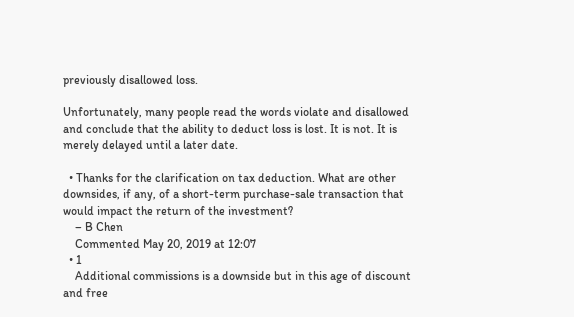previously disallowed loss.

Unfortunately, many people read the words violate and disallowed and conclude that the ability to deduct loss is lost. It is not. It is merely delayed until a later date.

  • Thanks for the clarification on tax deduction. What are other downsides, if any, of a short-term purchase-sale transaction that would impact the return of the investment?
    – B Chen
    Commented May 20, 2019 at 12:07
  • 1
    Additional commissions is a downside but in this age of discount and free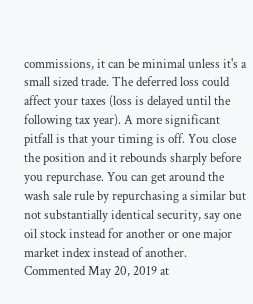commissions, it can be minimal unless it's a small sized trade. The deferred loss could affect your taxes (loss is delayed until the following tax year). A more significant pitfall is that your timing is off. You close the position and it rebounds sharply before you repurchase. You can get around the wash sale rule by repurchasing a similar but not substantially identical security, say one oil stock instead for another or one major market index instead of another. Commented May 20, 2019 at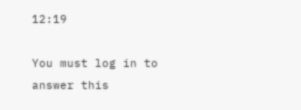12:19

You must log in to answer this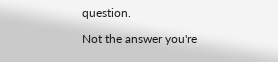question.

Not the answer you're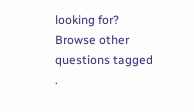looking for? Browse other questions tagged .